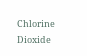Chlorine Dioxide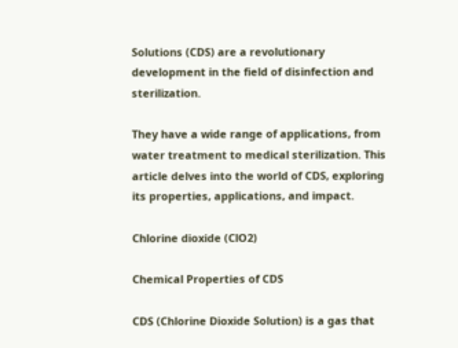Solutions (CDS) are a revolutionary development in the field of disinfection and sterilization.

They have a wide range of applications, from water treatment to medical sterilization. This article delves into the world of CDS, exploring its properties, applications, and impact.

Chlorine dioxide (ClO2)

Chemical Properties of CDS

CDS (Chlorine Dioxide Solution) is a gas that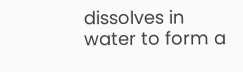dissolves in water to form a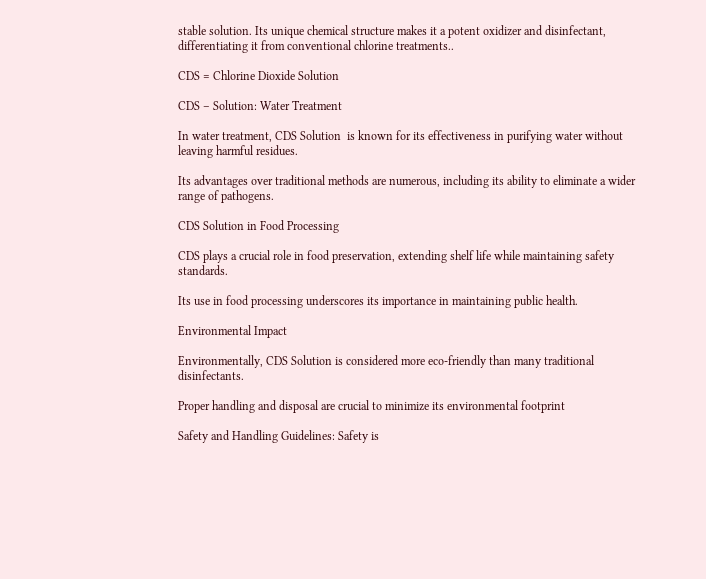stable solution. Its unique chemical structure makes it a potent oxidizer and disinfectant, differentiating it from conventional chlorine treatments..

CDS = Chlorine Dioxide Solution

CDS – Solution: Water Treatment

In water treatment, CDS Solution  is known for its effectiveness in purifying water without leaving harmful residues.

Its advantages over traditional methods are numerous, including its ability to eliminate a wider range of pathogens.

CDS Solution in Food Processing

CDS plays a crucial role in food preservation, extending shelf life while maintaining safety standards.

Its use in food processing underscores its importance in maintaining public health.

Environmental Impact

Environmentally, CDS Solution is considered more eco-friendly than many traditional disinfectants.

Proper handling and disposal are crucial to minimize its environmental footprint

Safety and Handling Guidelines: Safety is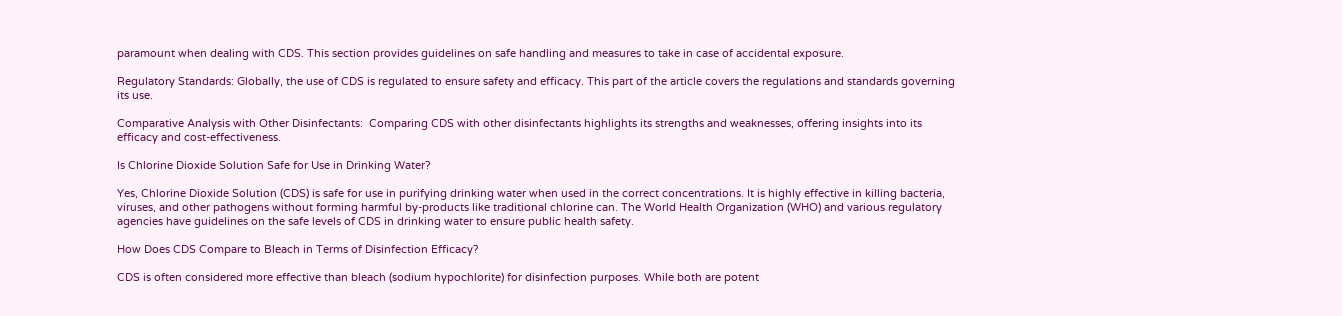paramount when dealing with CDS. This section provides guidelines on safe handling and measures to take in case of accidental exposure.

Regulatory Standards: Globally, the use of CDS is regulated to ensure safety and efficacy. This part of the article covers the regulations and standards governing its use.

Comparative Analysis with Other Disinfectants:  Comparing CDS with other disinfectants highlights its strengths and weaknesses, offering insights into its efficacy and cost-effectiveness.

Is Chlorine Dioxide Solution Safe for Use in Drinking Water?

Yes, Chlorine Dioxide Solution (CDS) is safe for use in purifying drinking water when used in the correct concentrations. It is highly effective in killing bacteria, viruses, and other pathogens without forming harmful by-products like traditional chlorine can. The World Health Organization (WHO) and various regulatory agencies have guidelines on the safe levels of CDS in drinking water to ensure public health safety.

How Does CDS Compare to Bleach in Terms of Disinfection Efficacy?

CDS is often considered more effective than bleach (sodium hypochlorite) for disinfection purposes. While both are potent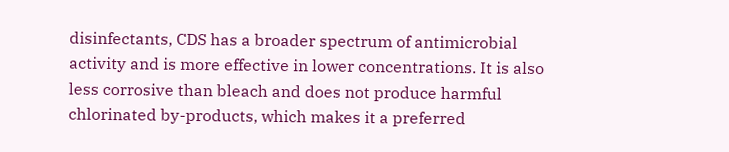disinfectants, CDS has a broader spectrum of antimicrobial activity and is more effective in lower concentrations. It is also less corrosive than bleach and does not produce harmful chlorinated by-products, which makes it a preferred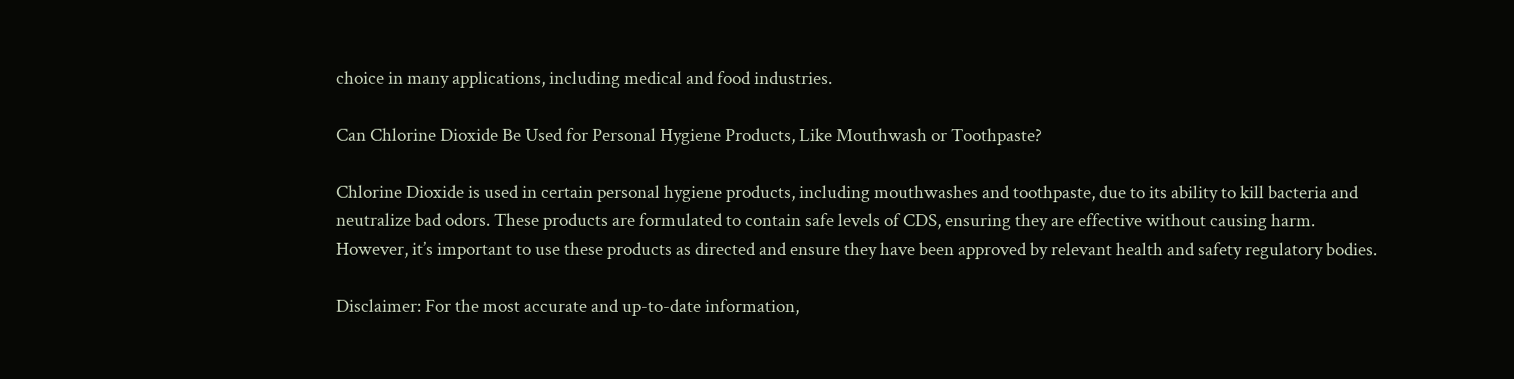choice in many applications, including medical and food industries.

Can Chlorine Dioxide Be Used for Personal Hygiene Products, Like Mouthwash or Toothpaste?

Chlorine Dioxide is used in certain personal hygiene products, including mouthwashes and toothpaste, due to its ability to kill bacteria and neutralize bad odors. These products are formulated to contain safe levels of CDS, ensuring they are effective without causing harm. However, it’s important to use these products as directed and ensure they have been approved by relevant health and safety regulatory bodies.

Disclaimer: For the most accurate and up-to-date information,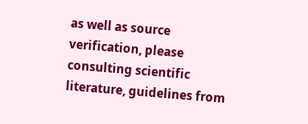as well as source verification, please consulting scientific literature, guidelines from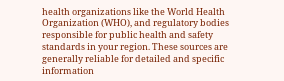health organizations like the World Health Organization (WHO), and regulatory bodies responsible for public health and safety standards in your region. These sources are generally reliable for detailed and specific information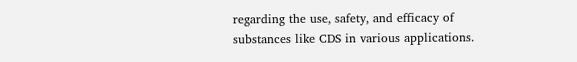regarding the use, safety, and efficacy of substances like CDS in various applications.